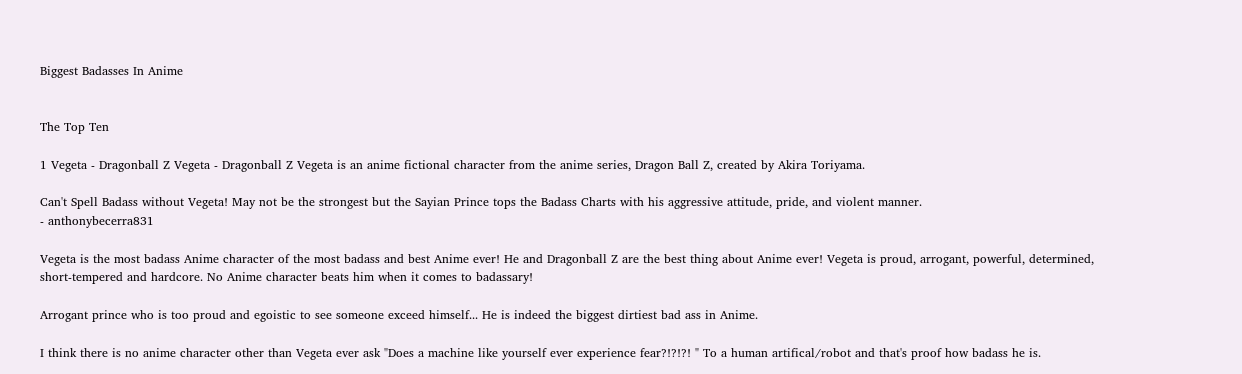Biggest Badasses In Anime


The Top Ten

1 Vegeta - Dragonball Z Vegeta - Dragonball Z Vegeta is an anime fictional character from the anime series, Dragon Ball Z, created by Akira Toriyama.

Can't Spell Badass without Vegeta! May not be the strongest but the Sayian Prince tops the Badass Charts with his aggressive attitude, pride, and violent manner.
- anthonybecerra831

Vegeta is the most badass Anime character of the most badass and best Anime ever! He and Dragonball Z are the best thing about Anime ever! Vegeta is proud, arrogant, powerful, determined, short-tempered and hardcore. No Anime character beats him when it comes to badassary!

Arrogant prince who is too proud and egoistic to see someone exceed himself... He is indeed the biggest dirtiest bad ass in Anime.

I think there is no anime character other than Vegeta ever ask "Does a machine like yourself ever experience fear?!?!?! " To a human artifical/robot and that's proof how badass he is.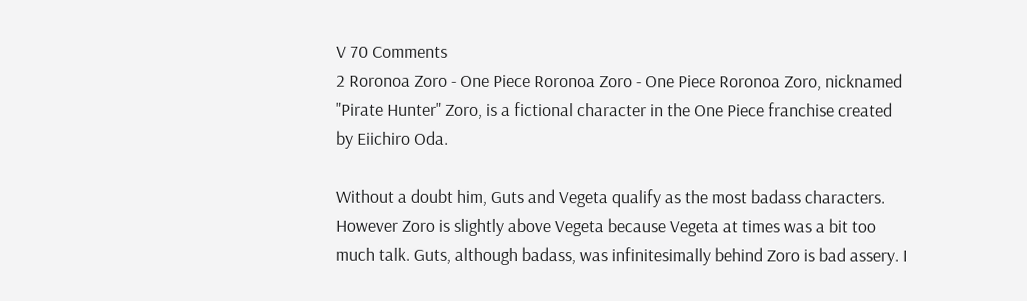V 70 Comments
2 Roronoa Zoro - One Piece Roronoa Zoro - One Piece Roronoa Zoro, nicknamed "Pirate Hunter" Zoro, is a fictional character in the One Piece franchise created by Eiichiro Oda.

Without a doubt him, Guts and Vegeta qualify as the most badass characters. However Zoro is slightly above Vegeta because Vegeta at times was a bit too much talk. Guts, although badass, was infinitesimally behind Zoro is bad assery. I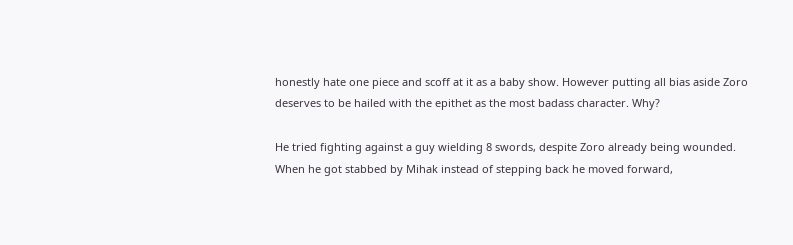honestly hate one piece and scoff at it as a baby show. However putting all bias aside Zoro deserves to be hailed with the epithet as the most badass character. Why?

He tried fighting against a guy wielding 8 swords, despite Zoro already being wounded.
When he got stabbed by Mihak instead of stepping back he moved forward,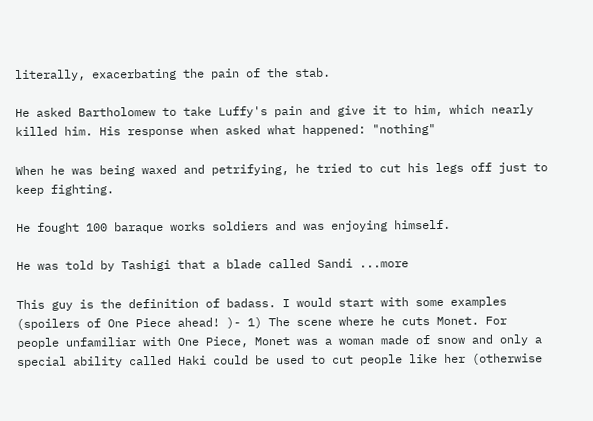literally, exacerbating the pain of the stab.

He asked Bartholomew to take Luffy's pain and give it to him, which nearly killed him. His response when asked what happened: "nothing"

When he was being waxed and petrifying, he tried to cut his legs off just to keep fighting.

He fought 100 baraque works soldiers and was enjoying himself.

He was told by Tashigi that a blade called Sandi ...more

This guy is the definition of badass. I would start with some examples (spoilers of One Piece ahead! )- 1) The scene where he cuts Monet. For people unfamiliar with One Piece, Monet was a woman made of snow and only a special ability called Haki could be used to cut people like her (otherwise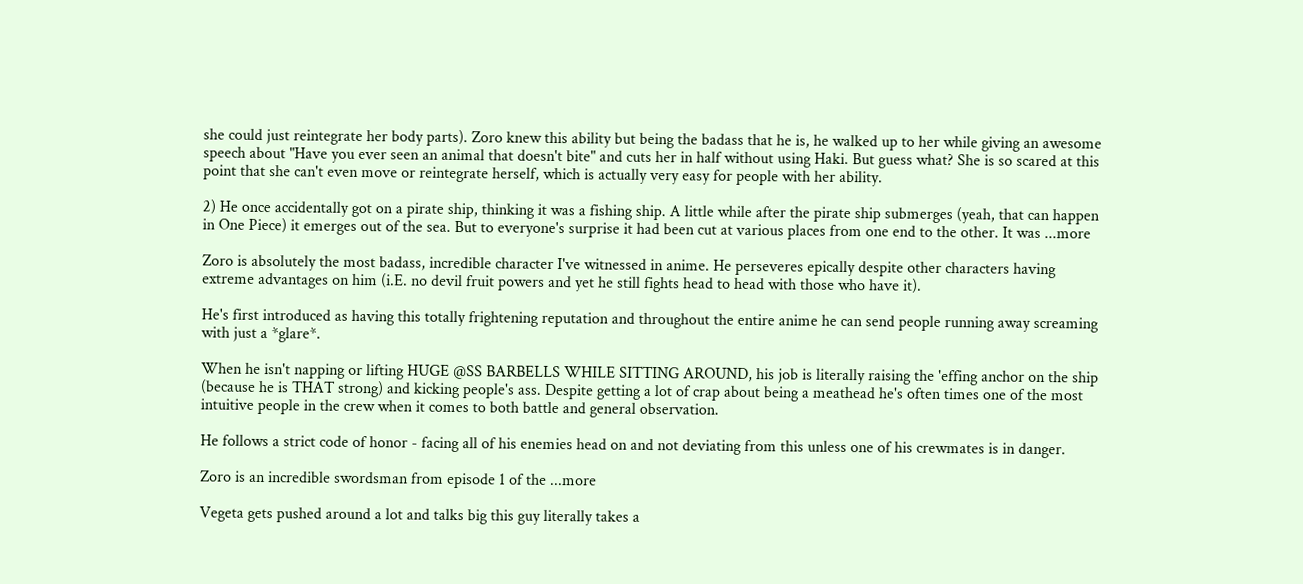she could just reintegrate her body parts). Zoro knew this ability but being the badass that he is, he walked up to her while giving an awesome speech about "Have you ever seen an animal that doesn't bite" and cuts her in half without using Haki. But guess what? She is so scared at this point that she can't even move or reintegrate herself, which is actually very easy for people with her ability.

2) He once accidentally got on a pirate ship, thinking it was a fishing ship. A little while after the pirate ship submerges (yeah, that can happen in One Piece) it emerges out of the sea. But to everyone's surprise it had been cut at various places from one end to the other. It was ...more

Zoro is absolutely the most badass, incredible character I've witnessed in anime. He perseveres epically despite other characters having extreme advantages on him (i.E. no devil fruit powers and yet he still fights head to head with those who have it).

He's first introduced as having this totally frightening reputation and throughout the entire anime he can send people running away screaming with just a *glare*.

When he isn't napping or lifting HUGE @SS BARBELLS WHILE SITTING AROUND, his job is literally raising the 'effing anchor on the ship (because he is THAT strong) and kicking people's ass. Despite getting a lot of crap about being a meathead he's often times one of the most intuitive people in the crew when it comes to both battle and general observation.

He follows a strict code of honor - facing all of his enemies head on and not deviating from this unless one of his crewmates is in danger.

Zoro is an incredible swordsman from episode 1 of the ...more

Vegeta gets pushed around a lot and talks big this guy literally takes a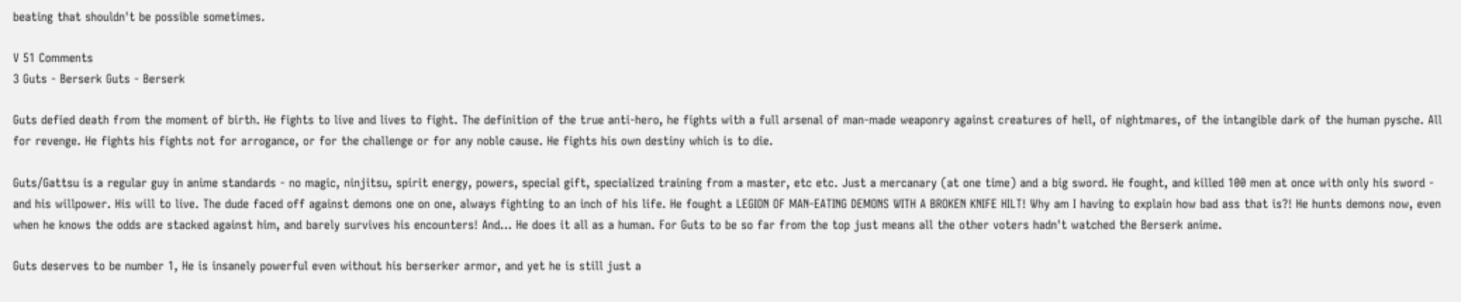beating that shouldn't be possible sometimes.

V 51 Comments
3 Guts - Berserk Guts - Berserk

Guts defied death from the moment of birth. He fights to live and lives to fight. The definition of the true anti-hero, he fights with a full arsenal of man-made weaponry against creatures of hell, of nightmares, of the intangible dark of the human pysche. All for revenge. He fights his fights not for arrogance, or for the challenge or for any noble cause. He fights his own destiny which is to die.

Guts/Gattsu is a regular guy in anime standards - no magic, ninjitsu, spirit energy, powers, special gift, specialized training from a master, etc etc. Just a mercanary (at one time) and a big sword. He fought, and killed 100 men at once with only his sword - and his willpower. His will to live. The dude faced off against demons one on one, always fighting to an inch of his life. He fought a LEGION OF MAN-EATING DEMONS WITH A BROKEN KNIFE HILT! Why am I having to explain how bad ass that is?! He hunts demons now, even when he knows the odds are stacked against him, and barely survives his encounters! And... He does it all as a human. For Guts to be so far from the top just means all the other voters hadn't watched the Berserk anime.

Guts deserves to be number 1, He is insanely powerful even without his berserker armor, and yet he is still just a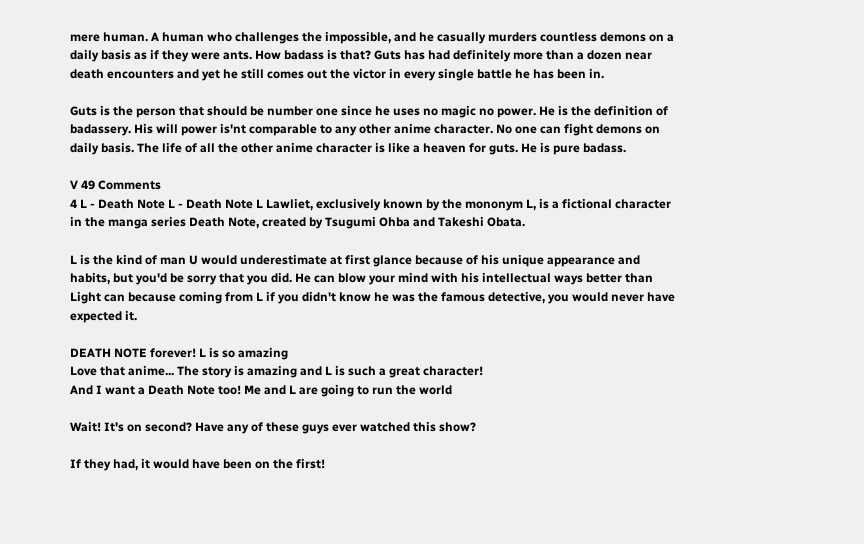mere human. A human who challenges the impossible, and he casually murders countless demons on a daily basis as if they were ants. How badass is that? Guts has had definitely more than a dozen near death encounters and yet he still comes out the victor in every single battle he has been in.

Guts is the person that should be number one since he uses no magic no power. He is the definition of badassery. His will power is'nt comparable to any other anime character. No one can fight demons on daily basis. The life of all the other anime character is like a heaven for guts. He is pure badass.

V 49 Comments
4 L - Death Note L - Death Note L Lawliet, exclusively known by the mononym L, is a fictional character in the manga series Death Note, created by Tsugumi Ohba and Takeshi Obata.

L is the kind of man U would underestimate at first glance because of his unique appearance and habits, but you'd be sorry that you did. He can blow your mind with his intellectual ways better than Light can because coming from L if you didn't know he was the famous detective, you would never have expected it.

DEATH NOTE forever! L is so amazing
Love that anime... The story is amazing and L is such a great character!
And I want a Death Note too! Me and L are going to run the world

Wait! It's on second? Have any of these guys ever watched this show?

If they had, it would have been on the first!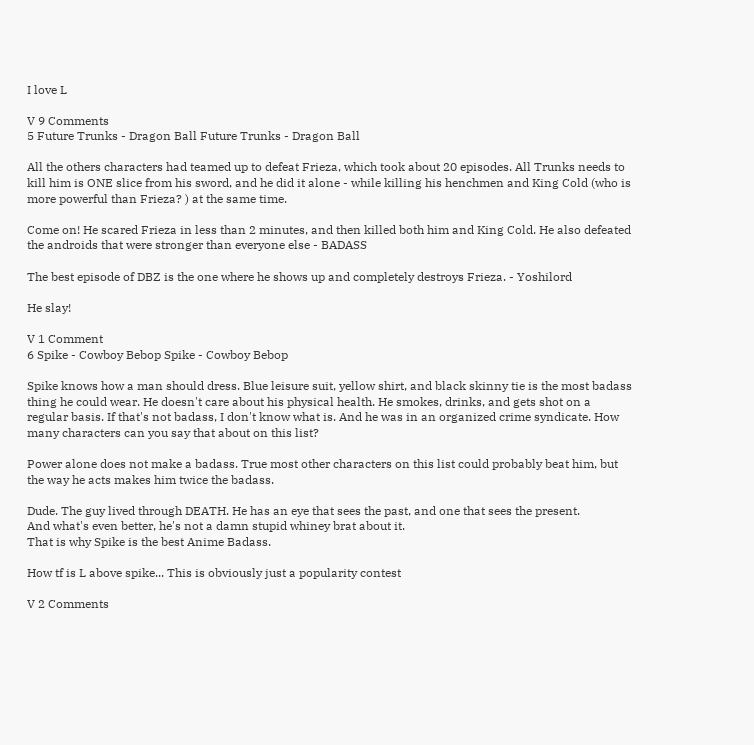I love L

V 9 Comments
5 Future Trunks - Dragon Ball Future Trunks - Dragon Ball

All the others characters had teamed up to defeat Frieza, which took about 20 episodes. All Trunks needs to kill him is ONE slice from his sword, and he did it alone - while killing his henchmen and King Cold (who is more powerful than Frieza? ) at the same time.

Come on! He scared Frieza in less than 2 minutes, and then killed both him and King Cold. He also defeated the androids that were stronger than everyone else - BADASS

The best episode of DBZ is the one where he shows up and completely destroys Frieza. - Yoshilord

He slay!

V 1 Comment
6 Spike - Cowboy Bebop Spike - Cowboy Bebop

Spike knows how a man should dress. Blue leisure suit, yellow shirt, and black skinny tie is the most badass thing he could wear. He doesn't care about his physical health. He smokes, drinks, and gets shot on a regular basis. If that's not badass, I don't know what is. And he was in an organized crime syndicate. How many characters can you say that about on this list?

Power alone does not make a badass. True most other characters on this list could probably beat him, but the way he acts makes him twice the badass.

Dude. The guy lived through DEATH. He has an eye that sees the past, and one that sees the present.
And what's even better, he's not a damn stupid whiney brat about it.
That is why Spike is the best Anime Badass.

How tf is L above spike... This is obviously just a popularity contest

V 2 Comments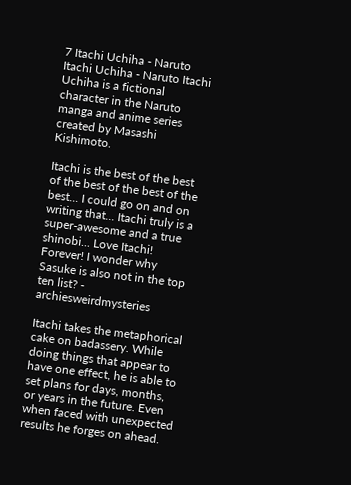7 Itachi Uchiha - Naruto Itachi Uchiha - Naruto Itachi Uchiha is a fictional character in the Naruto manga and anime series created by Masashi Kishimoto.

Itachi is the best of the best of the best of the best of the best... I could go on and on writing that... Itachi truly is a super-awesome and a true shinobi... Love Itachi! Forever! I wonder why Sasuke is also not in the top ten list? - archiesweirdmysteries

Itachi takes the metaphorical cake on badassery. While doing things that appear to have one effect, he is able to set plans for days, months, or years in the future. Even when faced with unexpected results he forges on ahead.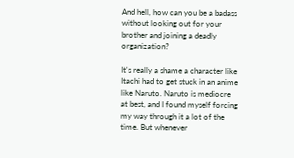And hell, how can you be a badass without looking out for your brother and joining a deadly organization?

It's really a shame a character like Itachi had to get stuck in an anime like Naruto. Naruto is mediocre at best, and I found myself forcing my way through it a lot of the time. But whenever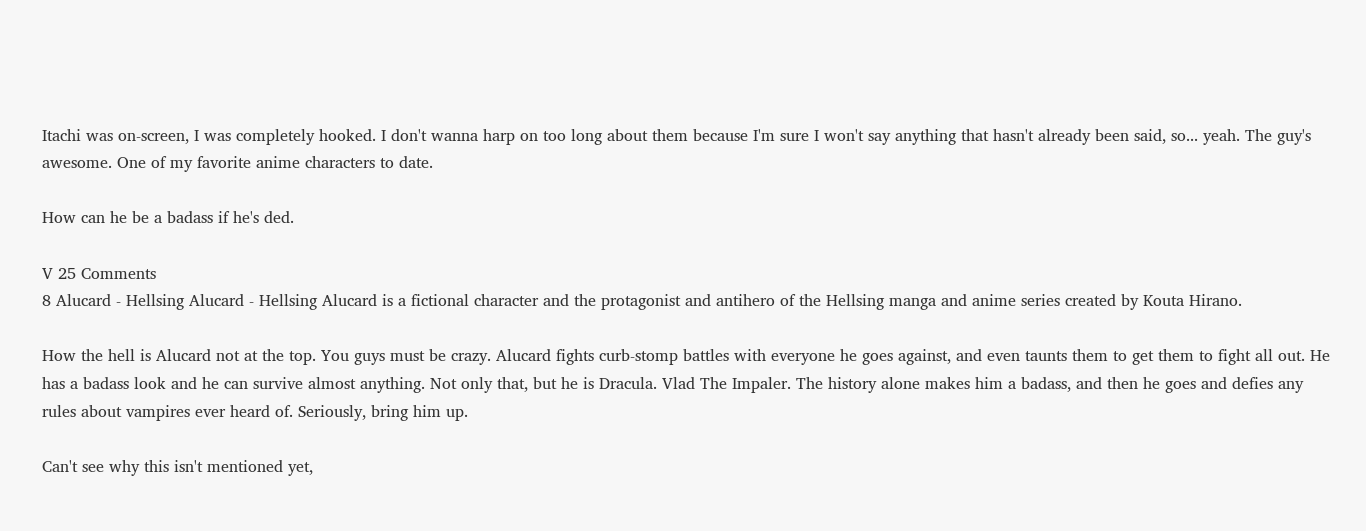Itachi was on-screen, I was completely hooked. I don't wanna harp on too long about them because I'm sure I won't say anything that hasn't already been said, so... yeah. The guy's awesome. One of my favorite anime characters to date.

How can he be a badass if he's ded.

V 25 Comments
8 Alucard - Hellsing Alucard - Hellsing Alucard is a fictional character and the protagonist and antihero of the Hellsing manga and anime series created by Kouta Hirano.

How the hell is Alucard not at the top. You guys must be crazy. Alucard fights curb-stomp battles with everyone he goes against, and even taunts them to get them to fight all out. He has a badass look and he can survive almost anything. Not only that, but he is Dracula. Vlad The Impaler. The history alone makes him a badass, and then he goes and defies any rules about vampires ever heard of. Seriously, bring him up.

Can't see why this isn't mentioned yet,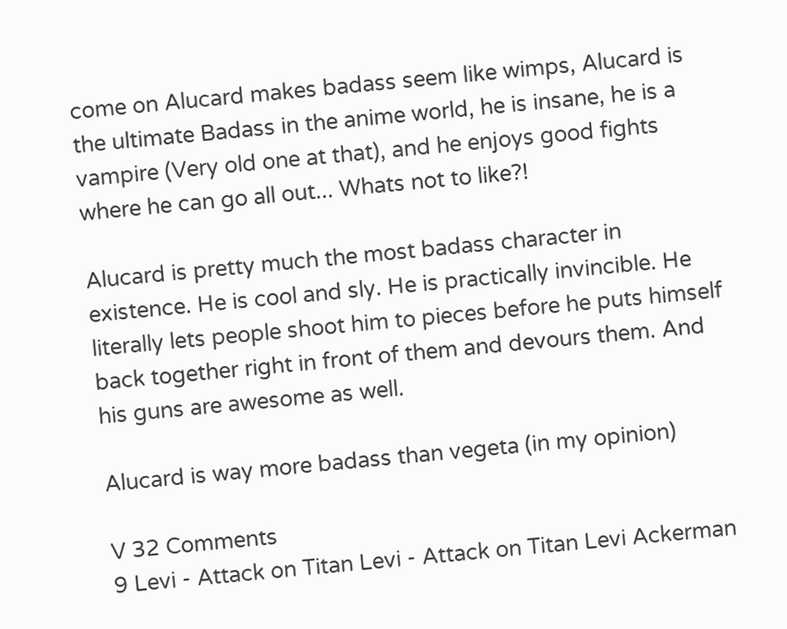come on Alucard makes badass seem like wimps, Alucard is the ultimate Badass in the anime world, he is insane, he is a vampire (Very old one at that), and he enjoys good fights where he can go all out... Whats not to like?!

Alucard is pretty much the most badass character in existence. He is cool and sly. He is practically invincible. He literally lets people shoot him to pieces before he puts himself back together right in front of them and devours them. And his guns are awesome as well.

Alucard is way more badass than vegeta (in my opinion)

V 32 Comments
9 Levi - Attack on Titan Levi - Attack on Titan Levi Ackerman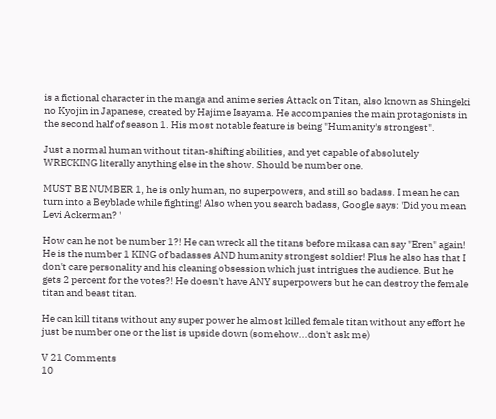is a fictional character in the manga and anime series Attack on Titan, also known as Shingeki no Kyojin in Japanese, created by Hajime Isayama. He accompanies the main protagonists in the second half of season 1. His most notable feature is being "Humanity's strongest".

Just a normal human without titan-shifting abilities, and yet capable of absolutely WRECKING literally anything else in the show. Should be number one.

MUST BE NUMBER 1, he is only human, no superpowers, and still so badass. I mean he can turn into a Beyblade while fighting! Also when you search badass, Google says: 'Did you mean Levi Ackerman? '

How can he not be number 1?! He can wreck all the titans before mikasa can say "Eren" again! He is the number 1 KING of badasses AND humanity strongest soldier! Plus he also has that I don't care personality and his cleaning obsession which just intrigues the audience. But he gets 2 percent for the votes?! He doesn't have ANY superpowers but he can destroy the female titan and beast titan.

He can kill titans without any super power he almost killed female titan without any effort he just be number one or the list is upside down (somehow...don't ask me)

V 21 Comments
10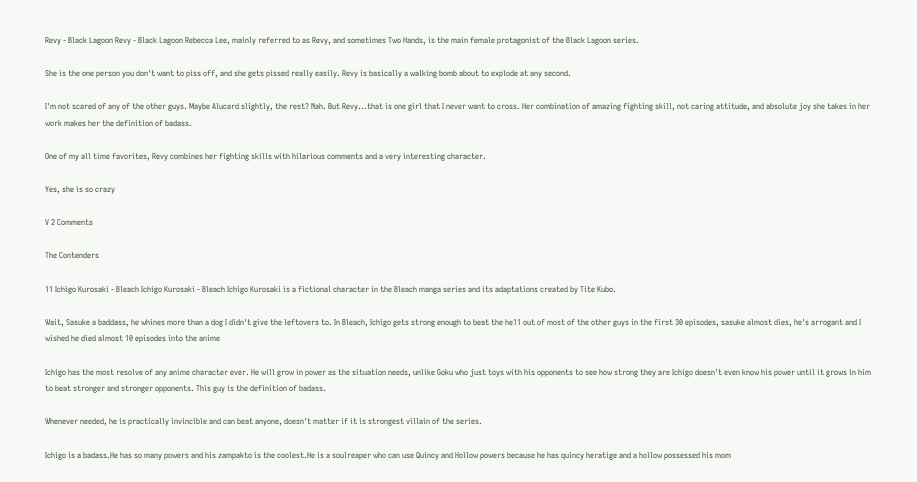Revy - Black Lagoon Revy - Black Lagoon Rebecca Lee, mainly referred to as Revy, and sometimes Two Hands, is the main female protagonist of the Black Lagoon series.

She is the one person you don't want to piss off, and she gets pissed really easily. Revy is basically a walking bomb about to explode at any second.

I'm not scared of any of the other guys. Maybe Alucard slightly, the rest? Nah. But Revy...that is one girl that I never want to cross. Her combination of amazing fighting skill, not caring attitude, and absolute joy she takes in her work makes her the definition of badass.

One of my all time favorites, Revy combines her fighting skills with hilarious comments and a very interesting character.

Yes, she is so crazy

V 2 Comments

The Contenders

11 Ichigo Kurosaki - Bleach Ichigo Kurosaki - Bleach Ichigo Kurosaki is a fictional character in the Bleach manga series and its adaptations created by Tite Kubo.

Wait, Sasuke a baddass, he whines more than a dog I didn't give the leftovers to. In Bleach, Ichigo gets strong enough to beat the he11 out of most of the other guys in the first 30 episodes, sasuke almost dies, he's arrogant and I wished he died almost 10 episodes into the anime

Ichigo has the most resolve of any anime character ever. He will grow in power as the situation needs, unlike Goku who just toys with his opponents to see how strong they are Ichigo doesn't even know his power until it grows in him to beat stronger and stronger opponents. This guy is the definition of badass.

Whenever needed, he is practically invincible and can beat anyone, doesn't matter if it is strongest villain of the series.

Ichigo is a badass.He has so many powers and his zampakto is the coolest.He is a soulreaper who can use Quincy and Hollow powers because he has quincy heratige and a hollow possessed his mom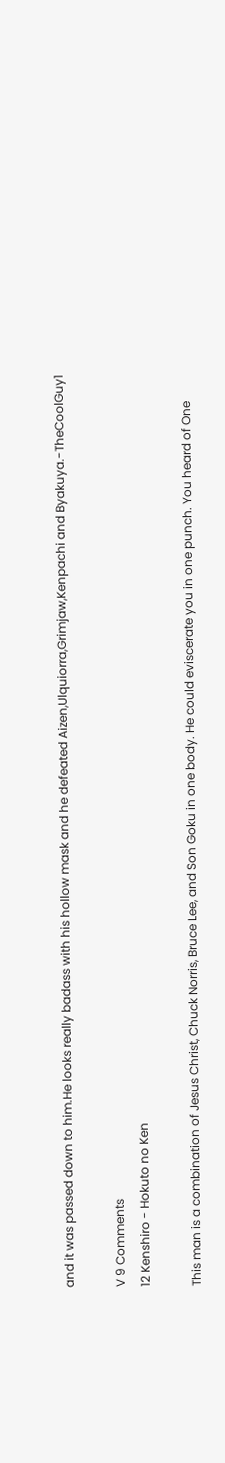and it was passed down to him.He looks really badass with his hollow mask and he defeated Aizen,Ulquiorra,Grimjaw,Kenpachi and Byakuya.-TheCoolGuy1

V 9 Comments
12 Kenshiro - Hokuto no Ken

This man is a combination of Jesus Christ, Chuck Norris, Bruce Lee, and Son Goku in one body. He could eviscerate you in one punch. You heard of One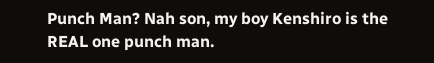Punch Man? Nah son, my boy Kenshiro is the REAL one punch man.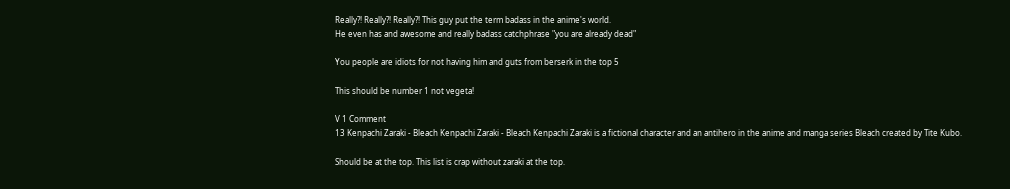Really?! Really?! Really?! This guy put the term badass in the anime's world.
He even has and awesome and really badass catchphrase "you are already dead"

You people are idiots for not having him and guts from berserk in the top 5

This should be number 1 not vegeta!

V 1 Comment
13 Kenpachi Zaraki - Bleach Kenpachi Zaraki - Bleach Kenpachi Zaraki is a fictional character and an antihero in the anime and manga series Bleach created by Tite Kubo.

Should be at the top. This list is crap without zaraki at the top.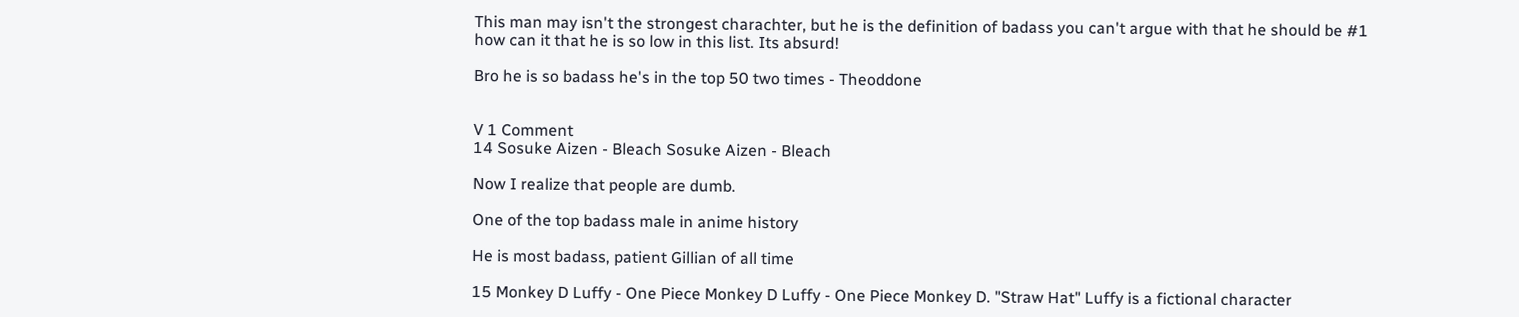This man may isn't the strongest charachter, but he is the definition of badass you can't argue with that he should be #1 how can it that he is so low in this list. Its absurd!

Bro he is so badass he's in the top 50 two times - Theoddone


V 1 Comment
14 Sosuke Aizen - Bleach Sosuke Aizen - Bleach

Now I realize that people are dumb.

One of the top badass male in anime history

He is most badass, patient Gillian of all time

15 Monkey D Luffy - One Piece Monkey D Luffy - One Piece Monkey D. "Straw Hat" Luffy is a fictional character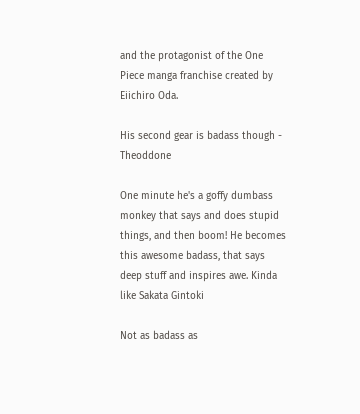and the protagonist of the One Piece manga franchise created by Eiichiro Oda.

His second gear is badass though - Theoddone

One minute he's a goffy dumbass monkey that says and does stupid things, and then boom! He becomes this awesome badass, that says deep stuff and inspires awe. Kinda like Sakata Gintoki

Not as badass as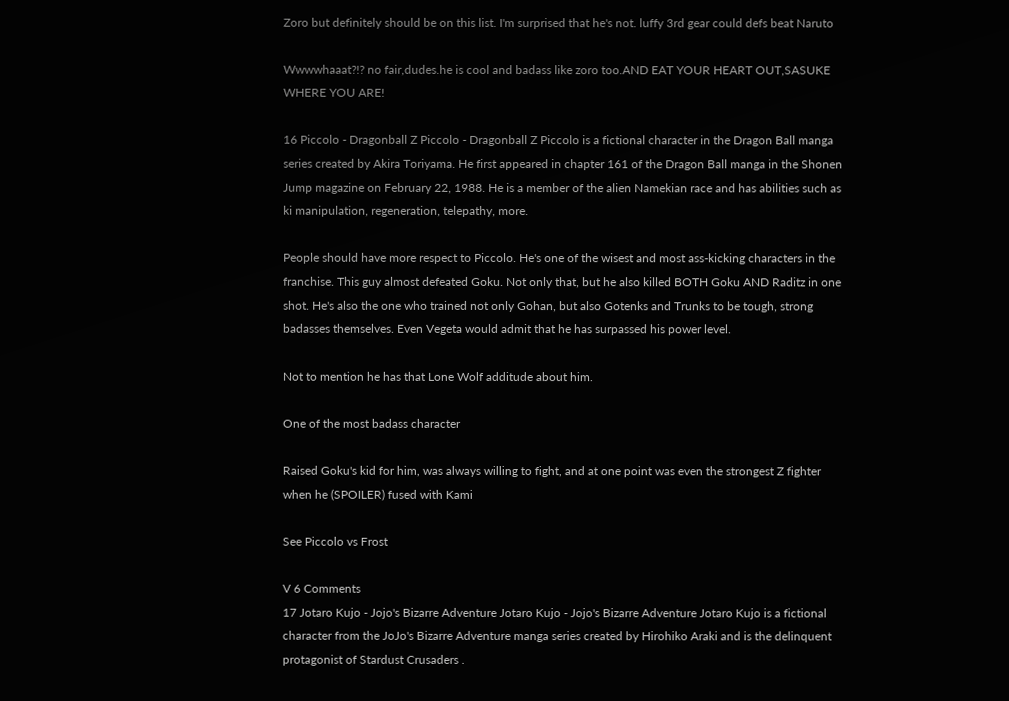Zoro but definitely should be on this list. I'm surprised that he's not. luffy 3rd gear could defs beat Naruto

Wwwwhaaat?!? no fair,dudes.he is cool and badass like zoro too.AND EAT YOUR HEART OUT,SASUKE WHERE YOU ARE!

16 Piccolo - Dragonball Z Piccolo - Dragonball Z Piccolo is a fictional character in the Dragon Ball manga series created by Akira Toriyama. He first appeared in chapter 161 of the Dragon Ball manga in the Shonen Jump magazine on February 22, 1988. He is a member of the alien Namekian race and has abilities such as ki manipulation, regeneration, telepathy, more.

People should have more respect to Piccolo. He's one of the wisest and most ass-kicking characters in the franchise. This guy almost defeated Goku. Not only that, but he also killed BOTH Goku AND Raditz in one shot. He's also the one who trained not only Gohan, but also Gotenks and Trunks to be tough, strong badasses themselves. Even Vegeta would admit that he has surpassed his power level.

Not to mention he has that Lone Wolf additude about him.

One of the most badass character

Raised Goku's kid for him, was always willing to fight, and at one point was even the strongest Z fighter when he (SPOILER) fused with Kami

See Piccolo vs Frost

V 6 Comments
17 Jotaro Kujo - Jojo's Bizarre Adventure Jotaro Kujo - Jojo's Bizarre Adventure Jotaro Kujo is a fictional character from the JoJo's Bizarre Adventure manga series created by Hirohiko Araki and is the delinquent protagonist of Stardust Crusaders .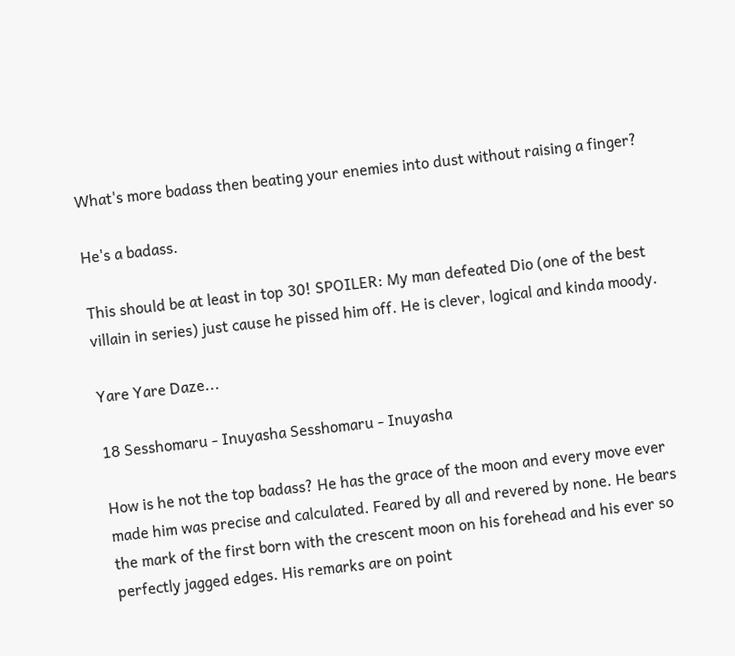What's more badass then beating your enemies into dust without raising a finger?

He's a badass.

This should be at least in top 30! SPOILER: My man defeated Dio (one of the best villain in series) just cause he pissed him off. He is clever, logical and kinda moody.

Yare Yare Daze...

18 Sesshomaru - Inuyasha Sesshomaru - Inuyasha

How is he not the top badass? He has the grace of the moon and every move ever made him was precise and calculated. Feared by all and revered by none. He bears the mark of the first born with the crescent moon on his forehead and his ever so perfectly jagged edges. His remarks are on point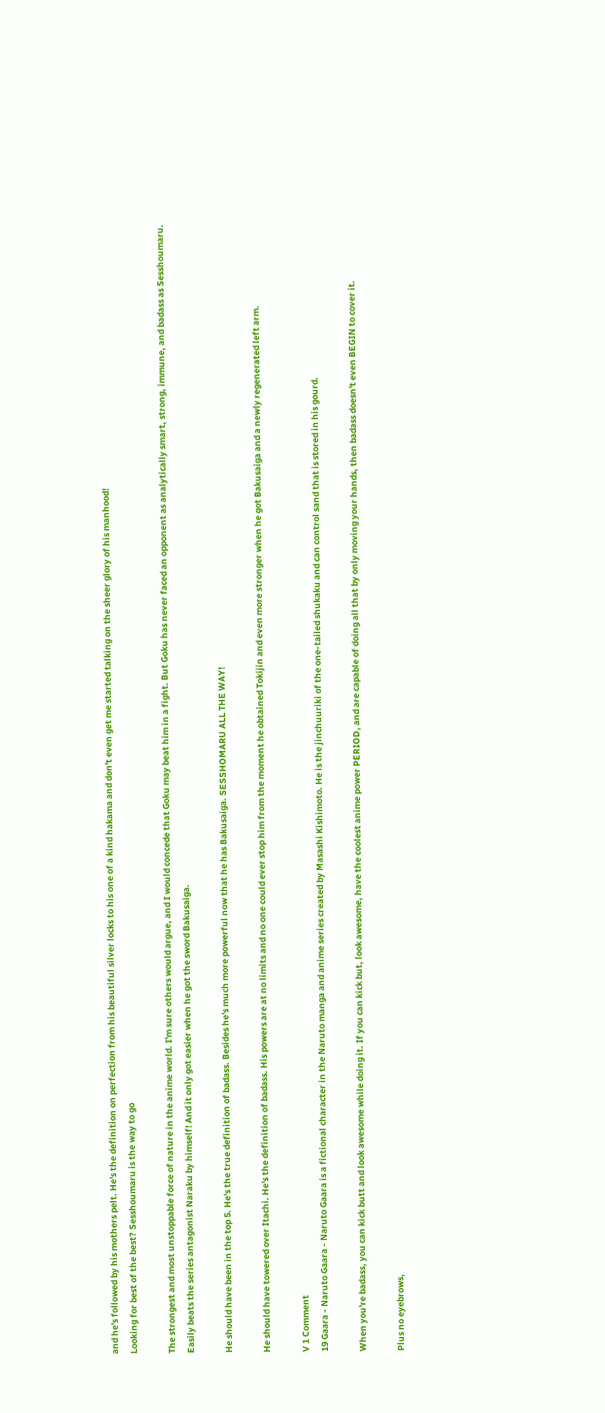and he's followed by his mothers pelt. He's the definition on perfection from his beautiful silver locks to his one of a kind hakama and don't even get me started talking on the sheer glory of his manhood!
Looking for best of the best? Sesshoumaru is the way to go

The strongest and most unstoppable force of nature in the anime world. I'm sure others would argue, and I would concede that Goku may beat him in a fight. But Goku has never faced an opponent as analytically smart, strong, immune, and badass as Sesshoumaru. Easily beats the series antagonist Naraku by himself! And it only got easier when he got the sword Bakusaiga.

He should have been in the top 5. He's the true definition of badass. Besides he's much more powerful now that he has Bakusaiga. SESSHOMARU ALL THE WAY!

He should have towered over Itachi. He's the definition of badass. His powers are at no limits and no one could ever stop him from the moment he obtained Tokijin and even more stronger when he got Bakusaiga and a newly regenerated left arm.

V 1 Comment
19 Gaara - Naruto Gaara - Naruto Gaara is a fictional character in the Naruto manga and anime series created by Masashi Kishimoto. He is the jinchuuriki of the one-tailed shukaku and can control sand that is stored in his gourd.

When you're badass, you can kick butt and look awesome while doing it. If you can kick but, look awesome, have the coolest anime power PERIOD, and are capable of doing all that by only moving your hands, then badass doesn't even BEGIN to cover it.

Plus no eyebrows,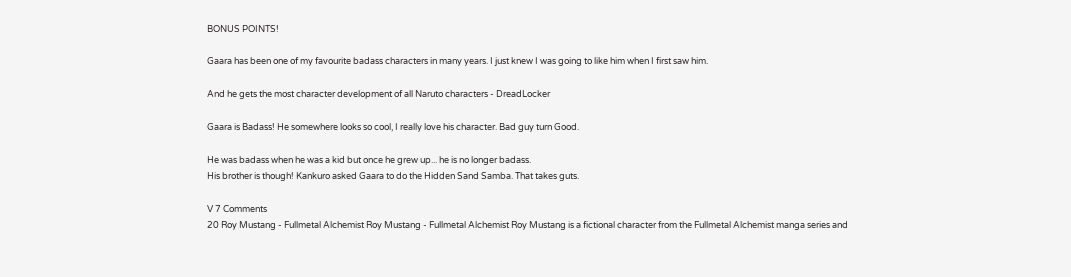BONUS POINTS!

Gaara has been one of my favourite badass characters in many years. I just knew I was going to like him when I first saw him.

And he gets the most character development of all Naruto characters - DreadLocker

Gaara is Badass! He somewhere looks so cool, I really love his character. Bad guy turn Good.

He was badass when he was a kid but once he grew up... he is no longer badass.
His brother is though! Kankuro asked Gaara to do the Hidden Sand Samba. That takes guts.

V 7 Comments
20 Roy Mustang - Fullmetal Alchemist Roy Mustang - Fullmetal Alchemist Roy Mustang is a fictional character from the Fullmetal Alchemist manga series and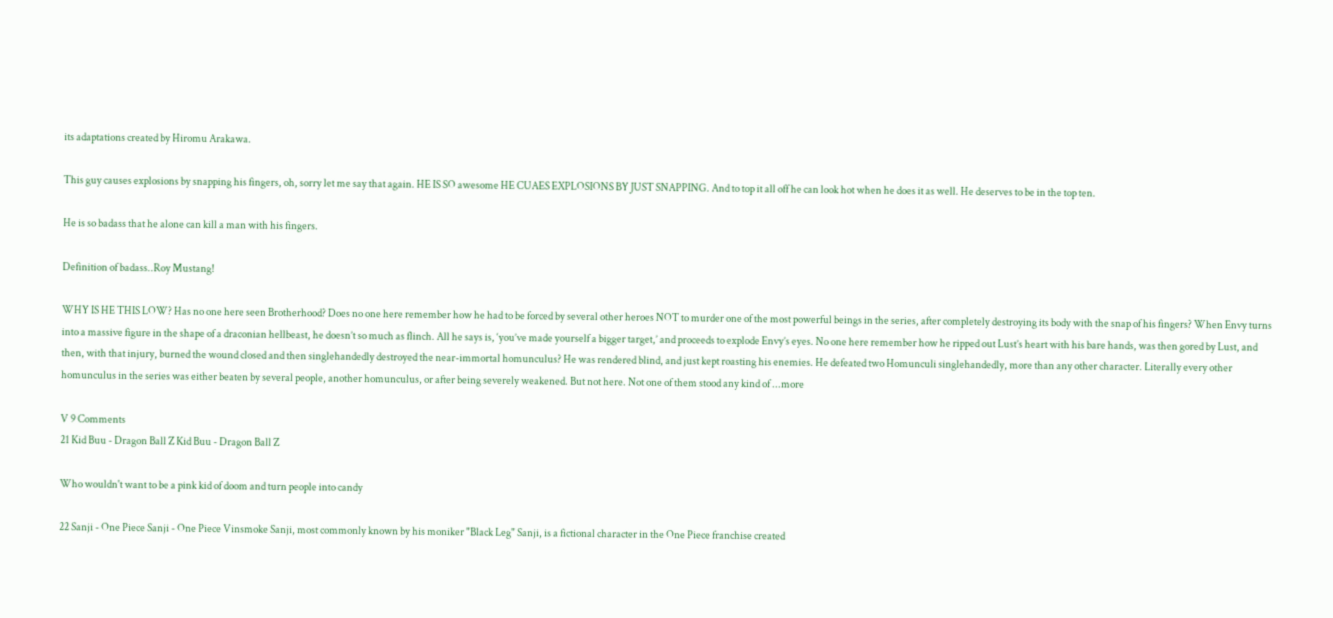its adaptations created by Hiromu Arakawa.

This guy causes explosions by snapping his fingers, oh, sorry let me say that again. HE IS SO awesome HE CUAES EXPLOSIONS BY JUST SNAPPING. And to top it all off he can look hot when he does it as well. He deserves to be in the top ten.

He is so badass that he alone can kill a man with his fingers.

Definition of badass..Roy Mustang!

WHY IS HE THIS LOW? Has no one here seen Brotherhood? Does no one here remember how he had to be forced by several other heroes NOT to murder one of the most powerful beings in the series, after completely destroying its body with the snap of his fingers? When Envy turns into a massive figure in the shape of a draconian hellbeast, he doesn’t so much as flinch. All he says is, ‘you’ve made yourself a bigger target,’ and proceeds to explode Envy’s eyes. No one here remember how he ripped out Lust’s heart with his bare hands, was then gored by Lust, and then, with that injury, burned the wound closed and then singlehandedly destroyed the near-immortal homunculus? He was rendered blind, and just kept roasting his enemies. He defeated two Homunculi singlehandedly, more than any other character. Literally every other homunculus in the series was either beaten by several people, another homunculus, or after being severely weakened. But not here. Not one of them stood any kind of ...more

V 9 Comments
21 Kid Buu - Dragon Ball Z Kid Buu - Dragon Ball Z

Who wouldn't want to be a pink kid of doom and turn people into candy

22 Sanji - One Piece Sanji - One Piece Vinsmoke Sanji, most commonly known by his moniker "Black Leg" Sanji, is a fictional character in the One Piece franchise created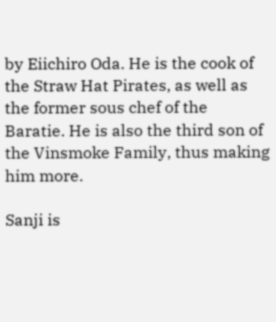by Eiichiro Oda. He is the cook of the Straw Hat Pirates, as well as the former sous chef of the Baratie. He is also the third son of the Vinsmoke Family, thus making him more.

Sanji is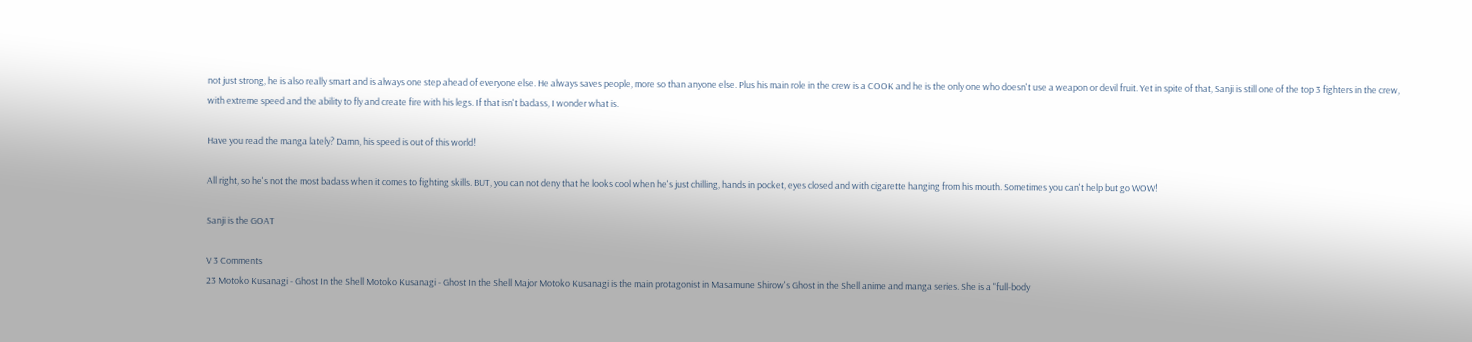not just strong, he is also really smart and is always one step ahead of everyone else. He always saves people, more so than anyone else. Plus his main role in the crew is a COOK and he is the only one who doesn't use a weapon or devil fruit. Yet in spite of that, Sanji is still one of the top 3 fighters in the crew, with extreme speed and the ability to fly and create fire with his legs. If that isn't badass, I wonder what is.

Have you read the manga lately? Damn, his speed is out of this world!

All right, so he's not the most badass when it comes to fighting skills. BUT, you can not deny that he looks cool when he's just chilling, hands in pocket, eyes closed and with cigarette hanging from his mouth. Sometimes you can't help but go WOW!

Sanji is the GOAT

V 3 Comments
23 Motoko Kusanagi - Ghost In the Shell Motoko Kusanagi - Ghost In the Shell Major Motoko Kusanagi is the main protagonist in Masamune Shirow's Ghost in the Shell anime and manga series. She is a "full-body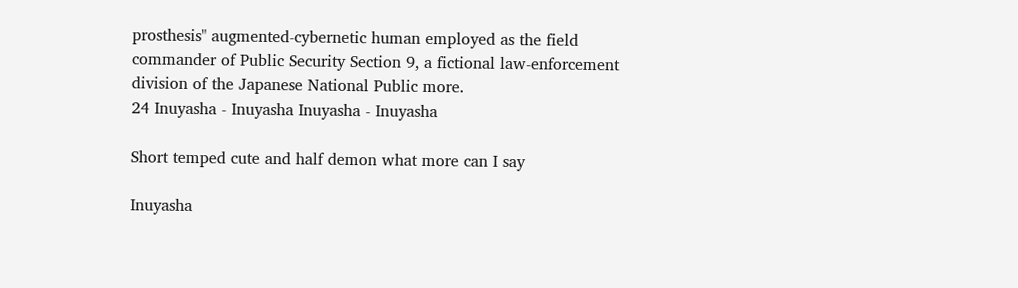prosthesis" augmented-cybernetic human employed as the field commander of Public Security Section 9, a fictional law-enforcement division of the Japanese National Public more.
24 Inuyasha - Inuyasha Inuyasha - Inuyasha

Short temped cute and half demon what more can I say

Inuyasha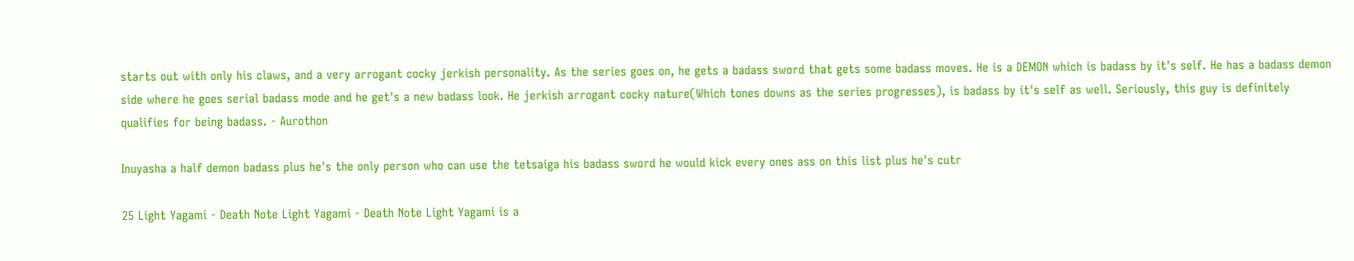starts out with only his claws, and a very arrogant cocky jerkish personality. As the series goes on, he gets a badass sword that gets some badass moves. He is a DEMON which is badass by it's self. He has a badass demon side where he goes serial badass mode and he get's a new badass look. He jerkish arrogant cocky nature(Which tones downs as the series progresses), is badass by it's self as well. Seriously, this guy is definitely qualifies for being badass. - Aurothon

Inuyasha a half demon badass plus he's the only person who can use the tetsaiga his badass sword he would kick every ones ass on this list plus he's cutr

25 Light Yagami - Death Note Light Yagami - Death Note Light Yagami is a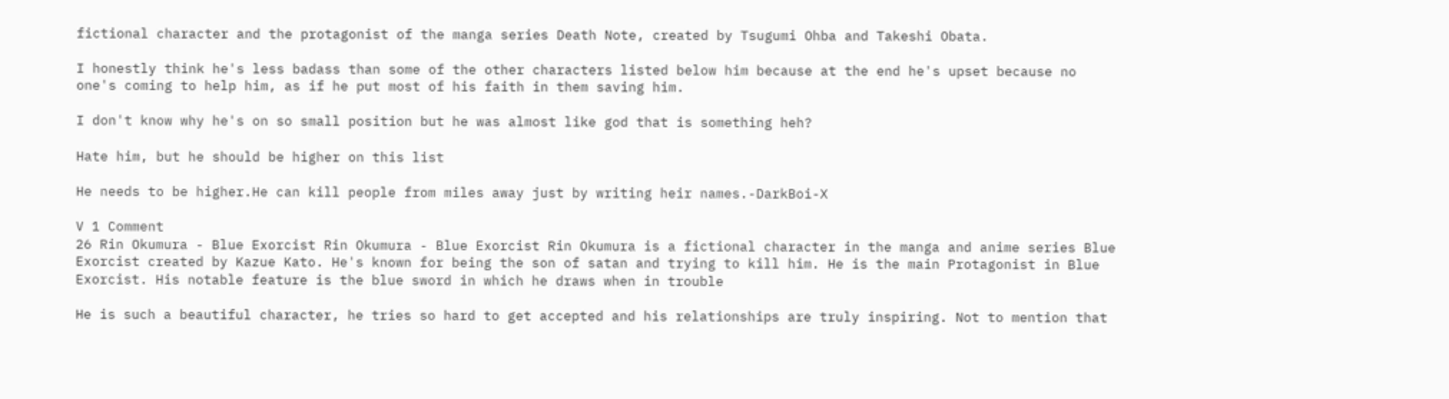fictional character and the protagonist of the manga series Death Note, created by Tsugumi Ohba and Takeshi Obata.

I honestly think he's less badass than some of the other characters listed below him because at the end he's upset because no one's coming to help him, as if he put most of his faith in them saving him.

I don't know why he's on so small position but he was almost like god that is something heh?

Hate him, but he should be higher on this list

He needs to be higher.He can kill people from miles away just by writing heir names.-DarkBoi-X

V 1 Comment
26 Rin Okumura - Blue Exorcist Rin Okumura - Blue Exorcist Rin Okumura is a fictional character in the manga and anime series Blue Exorcist created by Kazue Kato. He's known for being the son of satan and trying to kill him. He is the main Protagonist in Blue Exorcist. His notable feature is the blue sword in which he draws when in trouble

He is such a beautiful character, he tries so hard to get accepted and his relationships are truly inspiring. Not to mention that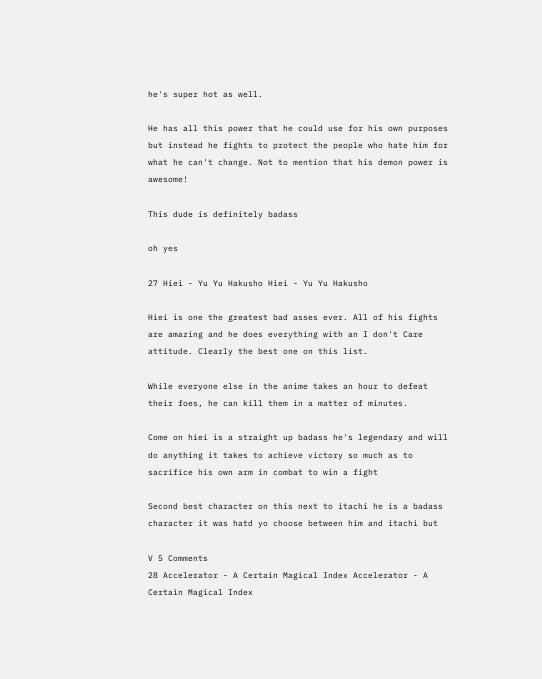he's super hot as well.

He has all this power that he could use for his own purposes but instead he fights to protect the people who hate him for what he can't change. Not to mention that his demon power is awesome!

This dude is definitely badass

oh yes

27 Hiei - Yu Yu Hakusho Hiei - Yu Yu Hakusho

Hiei is one the greatest bad asses ever. All of his fights are amazing and he does everything with an I don't Care attitude. Clearly the best one on this list.

While everyone else in the anime takes an hour to defeat their foes, he can kill them in a matter of minutes.

Come on hiei is a straight up badass he's legendary and will do anything it takes to achieve victory so much as to sacrifice his own arm in combat to win a fight

Second best character on this next to itachi he is a badass character it was hatd yo choose between him and itachi but

V 5 Comments
28 Accelerator - A Certain Magical Index Accelerator - A Certain Magical Index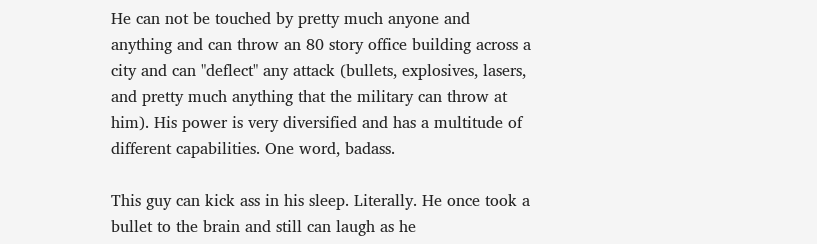He can not be touched by pretty much anyone and anything and can throw an 80 story office building across a city and can "deflect" any attack (bullets, explosives, lasers, and pretty much anything that the military can throw at him). His power is very diversified and has a multitude of different capabilities. One word, badass.

This guy can kick ass in his sleep. Literally. He once took a bullet to the brain and still can laugh as he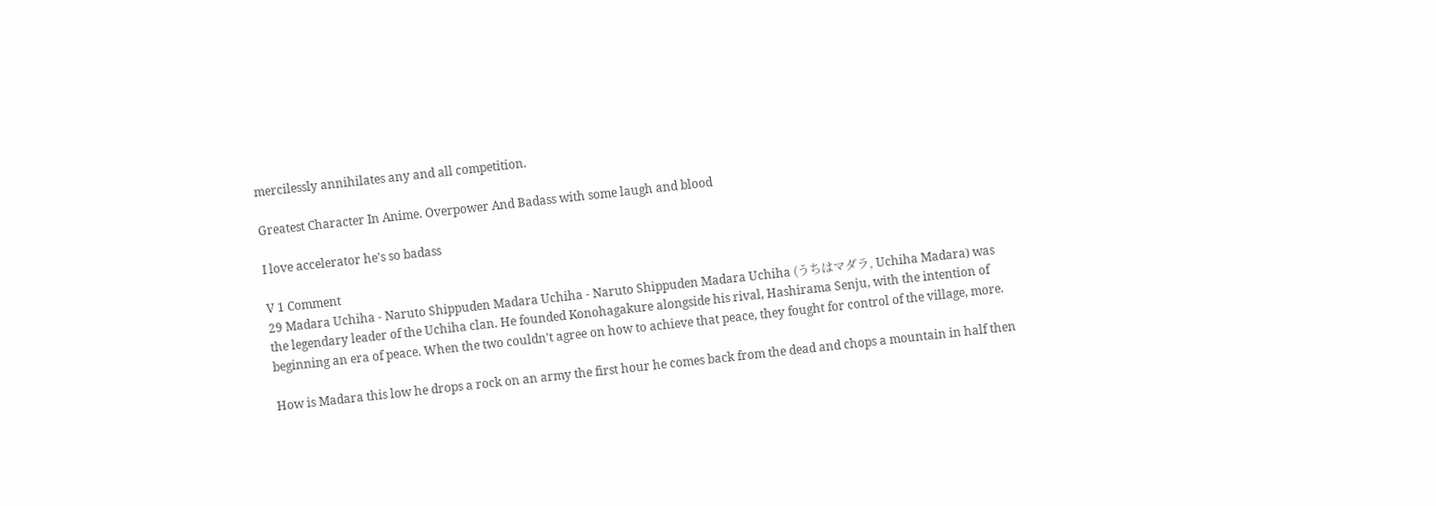mercilessly annihilates any and all competition.

Greatest Character In Anime. Overpower And Badass with some laugh and blood

I love accelerator he's so badass

V 1 Comment
29 Madara Uchiha - Naruto Shippuden Madara Uchiha - Naruto Shippuden Madara Uchiha (うちはマダラ, Uchiha Madara) was the legendary leader of the Uchiha clan. He founded Konohagakure alongside his rival, Hashirama Senju, with the intention of beginning an era of peace. When the two couldn't agree on how to achieve that peace, they fought for control of the village, more.

How is Madara this low he drops a rock on an army the first hour he comes back from the dead and chops a mountain in half then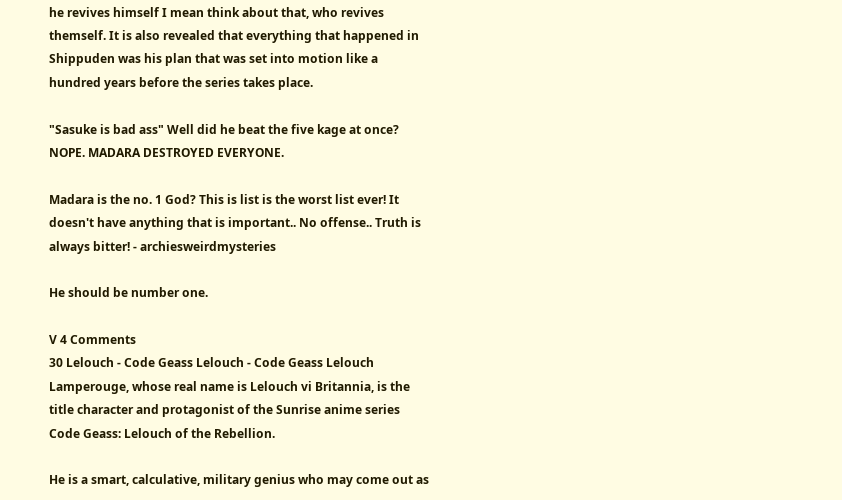he revives himself I mean think about that, who revives themself. It is also revealed that everything that happened in Shippuden was his plan that was set into motion like a hundred years before the series takes place.

"Sasuke is bad ass" Well did he beat the five kage at once? NOPE. MADARA DESTROYED EVERYONE.

Madara is the no. 1 God? This is list is the worst list ever! It doesn't have anything that is important.. No offense.. Truth is always bitter! - archiesweirdmysteries

He should be number one.

V 4 Comments
30 Lelouch - Code Geass Lelouch - Code Geass Lelouch Lamperouge, whose real name is Lelouch vi Britannia, is the title character and protagonist of the Sunrise anime series Code Geass: Lelouch of the Rebellion.

He is a smart, calculative, military genius who may come out as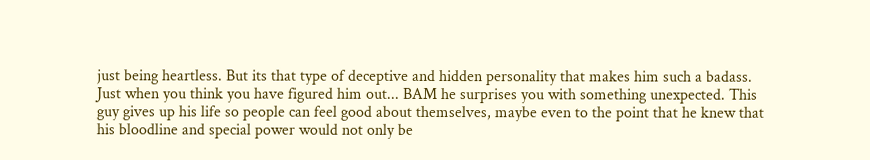just being heartless. But its that type of deceptive and hidden personality that makes him such a badass. Just when you think you have figured him out... BAM he surprises you with something unexpected. This guy gives up his life so people can feel good about themselves, maybe even to the point that he knew that his bloodline and special power would not only be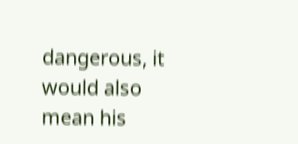dangerous, it would also mean his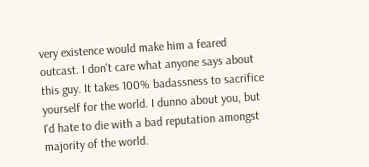very existence would make him a feared outcast. I don't care what anyone says about this guy. It takes 100% badassness to sacrifice yourself for the world. I dunno about you, but I'd hate to die with a bad reputation amongst majority of the world.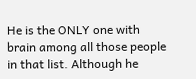He is the ONLY one with brain among all those people in that list. Although he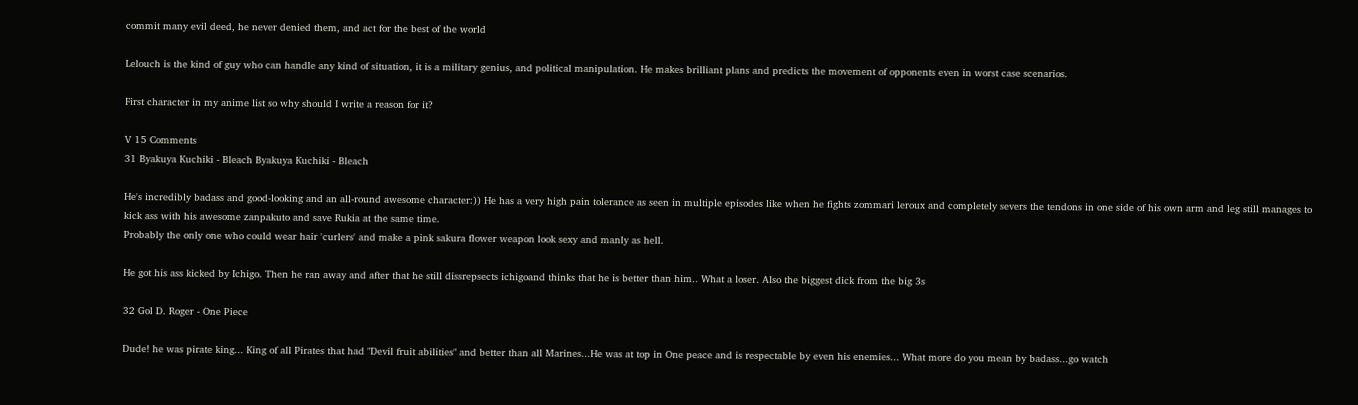commit many evil deed, he never denied them, and act for the best of the world

Lelouch is the kind of guy who can handle any kind of situation, it is a military genius, and political manipulation. He makes brilliant plans and predicts the movement of opponents even in worst case scenarios.

First character in my anime list so why should I write a reason for it?

V 15 Comments
31 Byakuya Kuchiki - Bleach Byakuya Kuchiki - Bleach

He's incredibly badass and good-looking and an all-round awesome character:)) He has a very high pain tolerance as seen in multiple episodes like when he fights zommari leroux and completely severs the tendons in one side of his own arm and leg still manages to kick ass with his awesome zanpakuto and save Rukia at the same time.
Probably the only one who could wear hair 'curlers' and make a pink sakura flower weapon look sexy and manly as hell.

He got his ass kicked by Ichigo. Then he ran away and after that he still dissrepsects ichigoand thinks that he is better than him.. What a loser. Also the biggest dick from the big 3s

32 Gol D. Roger - One Piece

Dude! he was pirate king... King of all Pirates that had "Devil fruit abilities" and better than all Marines...He was at top in One peace and is respectable by even his enemies... What more do you mean by badass...go watch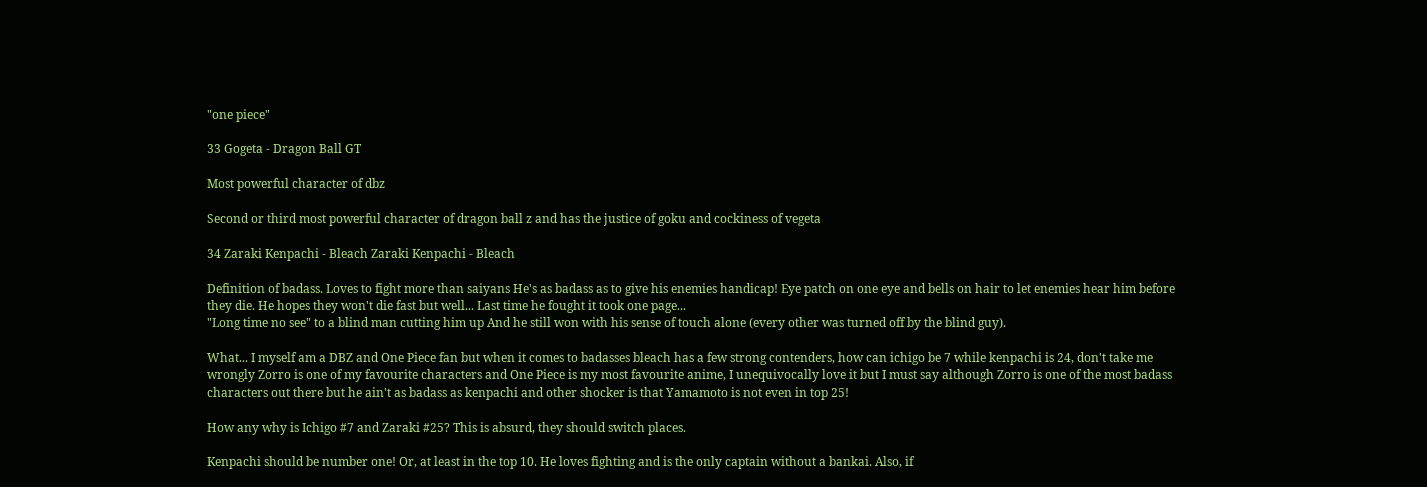"one piece"

33 Gogeta - Dragon Ball GT

Most powerful character of dbz

Second or third most powerful character of dragon ball z and has the justice of goku and cockiness of vegeta

34 Zaraki Kenpachi - Bleach Zaraki Kenpachi - Bleach

Definition of badass. Loves to fight more than saiyans He's as badass as to give his enemies handicap! Eye patch on one eye and bells on hair to let enemies hear him before they die. He hopes they won't die fast but well... Last time he fought it took one page...
"Long time no see" to a blind man cutting him up And he still won with his sense of touch alone (every other was turned off by the blind guy).

What... I myself am a DBZ and One Piece fan but when it comes to badasses bleach has a few strong contenders, how can ichigo be 7 while kenpachi is 24, don't take me wrongly Zorro is one of my favourite characters and One Piece is my most favourite anime, I unequivocally love it but I must say although Zorro is one of the most badass characters out there but he ain't as badass as kenpachi and other shocker is that Yamamoto is not even in top 25!

How any why is Ichigo #7 and Zaraki #25? This is absurd, they should switch places.

Kenpachi should be number one! Or, at least in the top 10. He loves fighting and is the only captain without a bankai. Also, if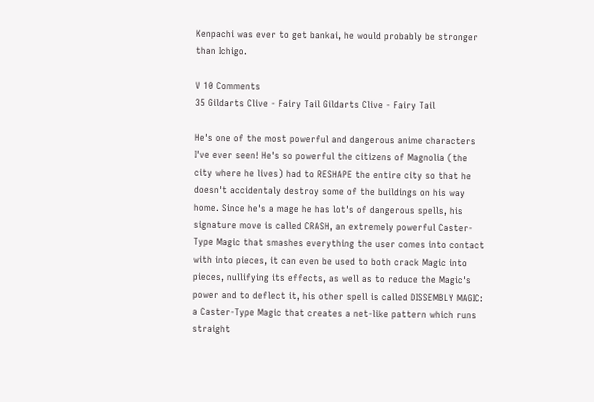Kenpachi was ever to get bankai, he would probably be stronger than Ichigo.

V 10 Comments
35 Gildarts Clive - Fairy Tail Gildarts Clive - Fairy Tail

He's one of the most powerful and dangerous anime characters I've ever seen! He's so powerful the citizens of Magnolia (the city where he lives) had to RESHAPE the entire city so that he doesn't accidentaly destroy some of the buildings on his way home. Since he's a mage he has lot's of dangerous spells, his signature move is called CRASH, an extremely powerful Caster-Type Magic that smashes everything the user comes into contact with into pieces, it can even be used to both crack Magic into pieces, nullifying its effects, as well as to reduce the Magic's power and to deflect it, his other spell is called DISSEMBLY MAGIC: a Caster-Type Magic that creates a net-like pattern which runs straight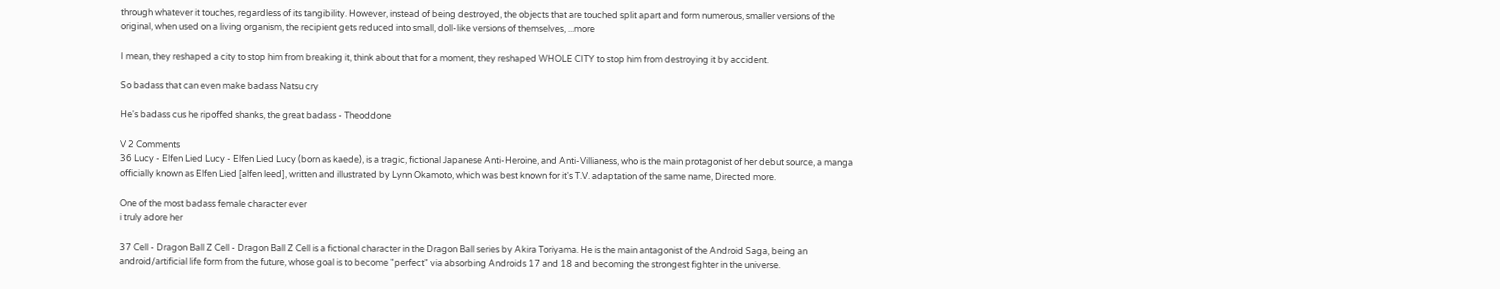through whatever it touches, regardless of its tangibility. However, instead of being destroyed, the objects that are touched split apart and form numerous, smaller versions of the original, when used on a living organism, the recipient gets reduced into small, doll-like versions of themselves, ...more

I mean, they reshaped a city to stop him from breaking it, think about that for a moment, they reshaped WHOLE CITY to stop him from destroying it by accident.

So badass that can even make badass Natsu cry

He's badass cus he ripoffed shanks, the great badass - Theoddone

V 2 Comments
36 Lucy - Elfen Lied Lucy - Elfen Lied Lucy (born as kaede), is a tragic, fictional Japanese Anti-Heroine, and Anti-Villianess, who is the main protagonist of her debut source, a manga officially known as Elfen Lied [alfen leed], written and illustrated by Lynn Okamoto, which was best known for it's T.V. adaptation of the same name, Directed more.

One of the most badass female character ever
i truly adore her

37 Cell - Dragon Ball Z Cell - Dragon Ball Z Cell is a fictional character in the Dragon Ball series by Akira Toriyama. He is the main antagonist of the Android Saga, being an android/artificial life form from the future, whose goal is to become "perfect" via absorbing Androids 17 and 18 and becoming the strongest fighter in the universe.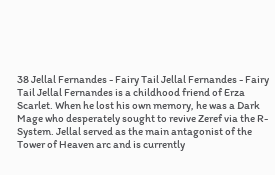38 Jellal Fernandes - Fairy Tail Jellal Fernandes - Fairy Tail Jellal Fernandes is a childhood friend of Erza Scarlet. When he lost his own memory, he was a Dark Mage who desperately sought to revive Zeref via the R-System. Jellal served as the main antagonist of the Tower of Heaven arc and is currently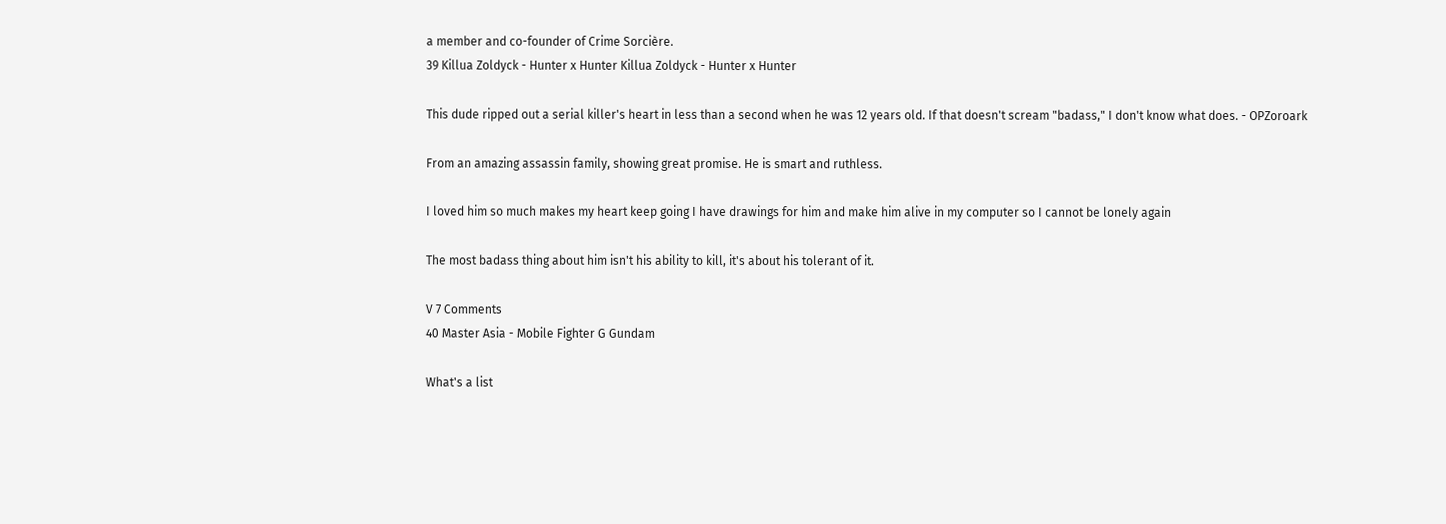a member and co-founder of Crime Sorcière.
39 Killua Zoldyck - Hunter x Hunter Killua Zoldyck - Hunter x Hunter

This dude ripped out a serial killer's heart in less than a second when he was 12 years old. If that doesn't scream "badass," I don't know what does. - OPZoroark

From an amazing assassin family, showing great promise. He is smart and ruthless.

I loved him so much makes my heart keep going I have drawings for him and make him alive in my computer so I cannot be lonely again

The most badass thing about him isn't his ability to kill, it's about his tolerant of it.

V 7 Comments
40 Master Asia - Mobile Fighter G Gundam

What's a list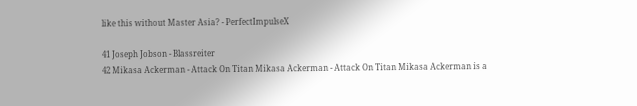like this without Master Asia? - PerfectImpulseX

41 Joseph Jobson - Blassreiter
42 Mikasa Ackerman - Attack On Titan Mikasa Ackerman - Attack On Titan Mikasa Ackerman is a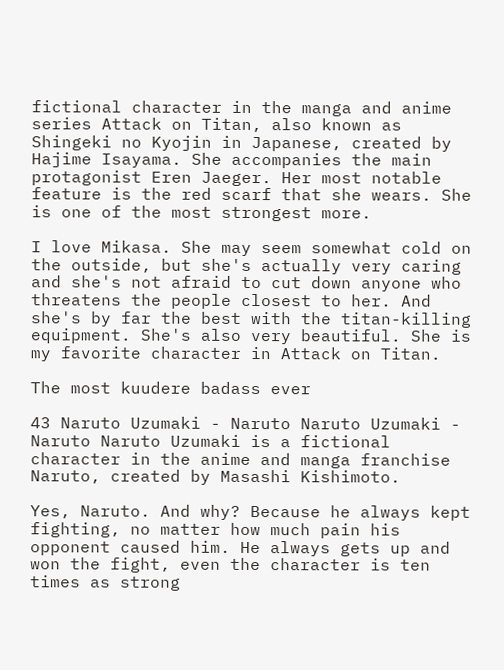fictional character in the manga and anime series Attack on Titan, also known as Shingeki no Kyojin in Japanese, created by Hajime Isayama. She accompanies the main protagonist Eren Jaeger. Her most notable feature is the red scarf that she wears. She is one of the most strongest more.

I love Mikasa. She may seem somewhat cold on the outside, but she's actually very caring and she's not afraid to cut down anyone who threatens the people closest to her. And she's by far the best with the titan-killing equipment. She's also very beautiful. She is my favorite character in Attack on Titan.

The most kuudere badass ever

43 Naruto Uzumaki - Naruto Naruto Uzumaki - Naruto Naruto Uzumaki is a fictional character in the anime and manga franchise Naruto, created by Masashi Kishimoto.

Yes, Naruto. And why? Because he always kept fighting, no matter how much pain his opponent caused him. He always gets up and won the fight, even the character is ten times as strong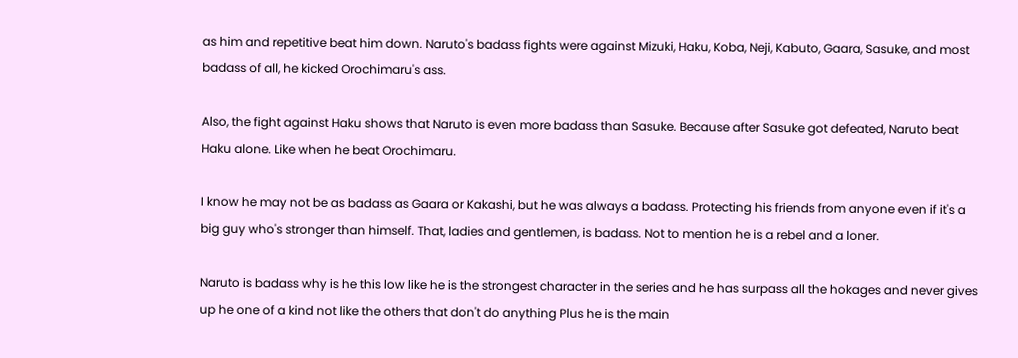as him and repetitive beat him down. Naruto's badass fights were against Mizuki, Haku, Koba, Neji, Kabuto, Gaara, Sasuke, and most badass of all, he kicked Orochimaru's ass.

Also, the fight against Haku shows that Naruto is even more badass than Sasuke. Because after Sasuke got defeated, Naruto beat Haku alone. Like when he beat Orochimaru.

I know he may not be as badass as Gaara or Kakashi, but he was always a badass. Protecting his friends from anyone even if it's a big guy who's stronger than himself. That, ladies and gentlemen, is badass. Not to mention he is a rebel and a loner.

Naruto is badass why is he this low like he is the strongest character in the series and he has surpass all the hokages and never gives up he one of a kind not like the others that don't do anything Plus he is the main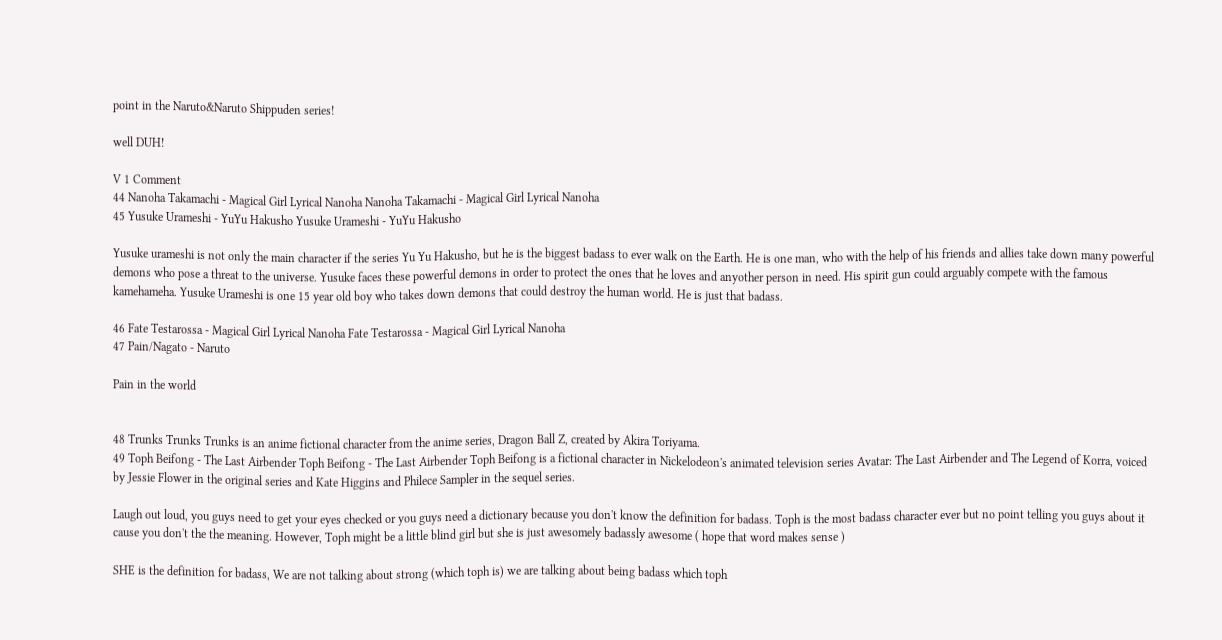point in the Naruto&Naruto Shippuden series!

well DUH!

V 1 Comment
44 Nanoha Takamachi - Magical Girl Lyrical Nanoha Nanoha Takamachi - Magical Girl Lyrical Nanoha
45 Yusuke Urameshi - YuYu Hakusho Yusuke Urameshi - YuYu Hakusho

Yusuke urameshi is not only the main character if the series Yu Yu Hakusho, but he is the biggest badass to ever walk on the Earth. He is one man, who with the help of his friends and allies take down many powerful demons who pose a threat to the universe. Yusuke faces these powerful demons in order to protect the ones that he loves and anyother person in need. His spirit gun could arguably compete with the famous kamehameha. Yusuke Urameshi is one 15 year old boy who takes down demons that could destroy the human world. He is just that badass.

46 Fate Testarossa - Magical Girl Lyrical Nanoha Fate Testarossa - Magical Girl Lyrical Nanoha
47 Pain/Nagato - Naruto

Pain in the world


48 Trunks Trunks Trunks is an anime fictional character from the anime series, Dragon Ball Z, created by Akira Toriyama.
49 Toph Beifong - The Last Airbender Toph Beifong - The Last Airbender Toph Beifong is a fictional character in Nickelodeon's animated television series Avatar: The Last Airbender and The Legend of Korra, voiced by Jessie Flower in the original series and Kate Higgins and Philece Sampler in the sequel series.

Laugh out loud, you guys need to get your eyes checked or you guys need a dictionary because you don't know the definition for badass. Toph is the most badass character ever but no point telling you guys about it cause you don't the the meaning. However, Toph might be a little blind girl but she is just awesomely badassly awesome ( hope that word makes sense )

SHE is the definition for badass, We are not talking about strong (which toph is) we are talking about being badass which toph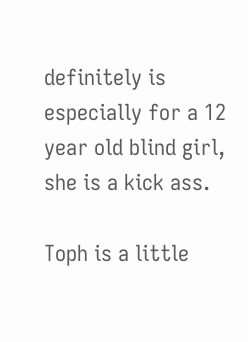definitely is especially for a 12 year old blind girl, she is a kick ass.

Toph is a little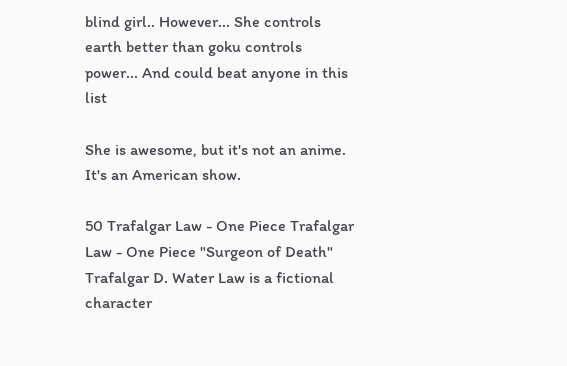blind girl.. However... She controls earth better than goku controls power... And could beat anyone in this list

She is awesome, but it's not an anime. It's an American show.

50 Trafalgar Law - One Piece Trafalgar Law - One Piece "Surgeon of Death" Trafalgar D. Water Law is a fictional character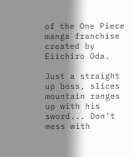of the One Piece manga franchise created by Eiichiro Oda.

Just a straight up boss, slices mountain ranges up with his sword... Don't mess with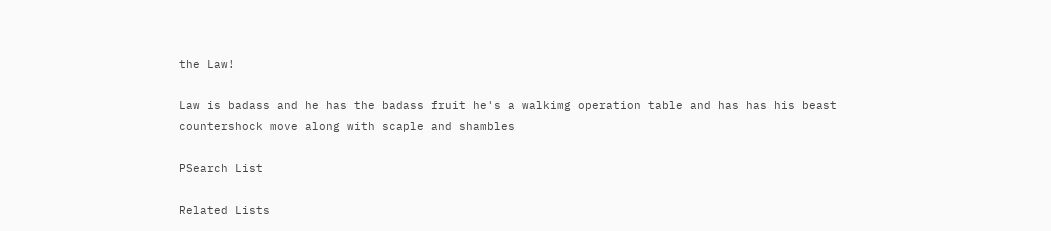the Law!

Law is badass and he has the badass fruit he's a walkimg operation table and has has his beast countershock move along with scaple and shambles

PSearch List

Related Lists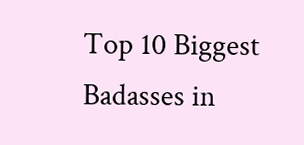Top 10 Biggest Badasses in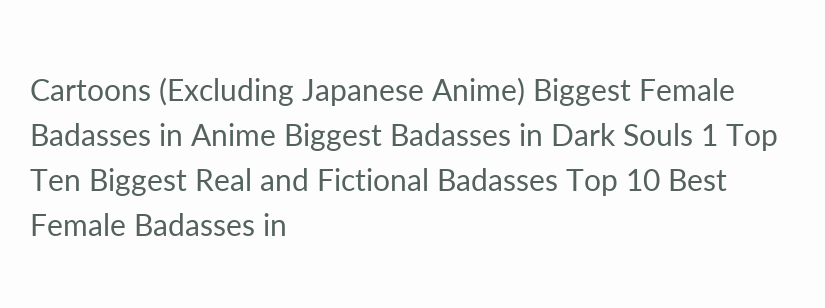Cartoons (Excluding Japanese Anime) Biggest Female Badasses in Anime Biggest Badasses in Dark Souls 1 Top Ten Biggest Real and Fictional Badasses Top 10 Best Female Badasses in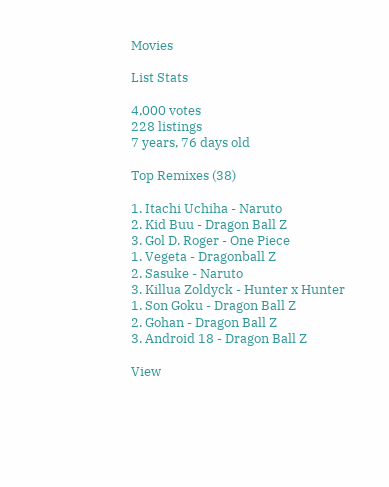Movies

List Stats

4,000 votes
228 listings
7 years, 76 days old

Top Remixes (38)

1. Itachi Uchiha - Naruto
2. Kid Buu - Dragon Ball Z
3. Gol D. Roger - One Piece
1. Vegeta - Dragonball Z
2. Sasuke - Naruto
3. Killua Zoldyck - Hunter x Hunter
1. Son Goku - Dragon Ball Z
2. Gohan - Dragon Ball Z
3. Android 18 - Dragon Ball Z

View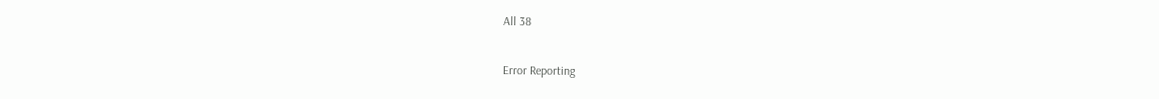All 38

Error Reporting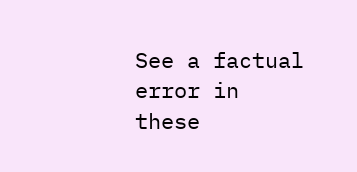See a factual error in these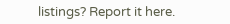listings? Report it here.